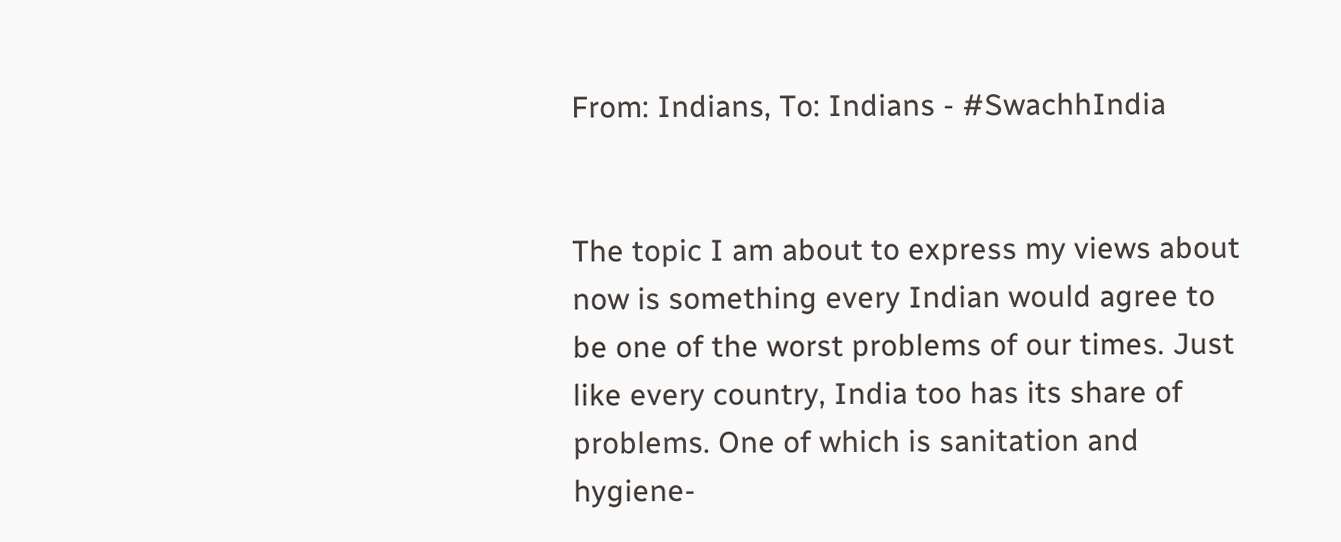From: Indians, To: Indians - #SwachhIndia


The topic I am about to express my views about now is something every Indian would agree to be one of the worst problems of our times. Just like every country, India too has its share of problems. One of which is sanitation and hygiene-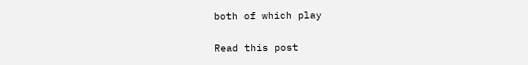both of which play

Read this post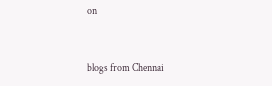on


blogs from Chennai